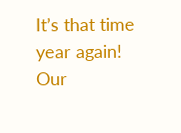It’s that time year again!   Our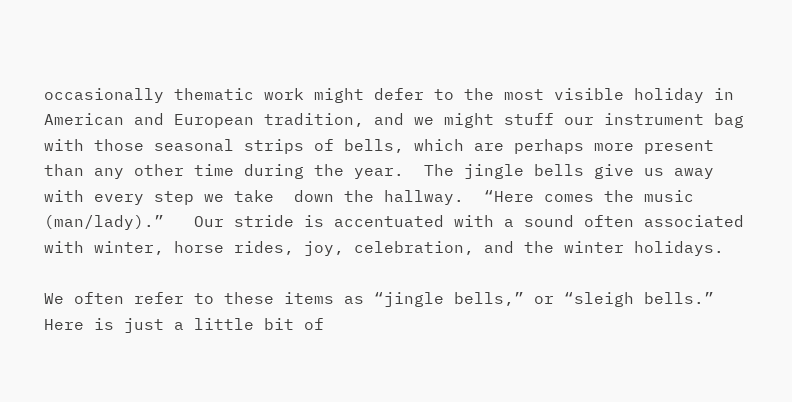occasionally thematic work might defer to the most visible holiday in American and European tradition, and we might stuff our instrument bag with those seasonal strips of bells, which are perhaps more present than any other time during the year.  The jingle bells give us away with every step we take  down the hallway.  “Here comes the music (man/lady).”   Our stride is accentuated with a sound often associated with winter, horse rides, joy, celebration, and the winter holidays.

We often refer to these items as “jingle bells,” or “sleigh bells.”  Here is just a little bit of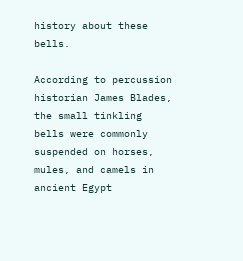history about these bells.

According to percussion historian James Blades, the small tinkling bells were commonly suspended on horses, mules, and camels in ancient Egypt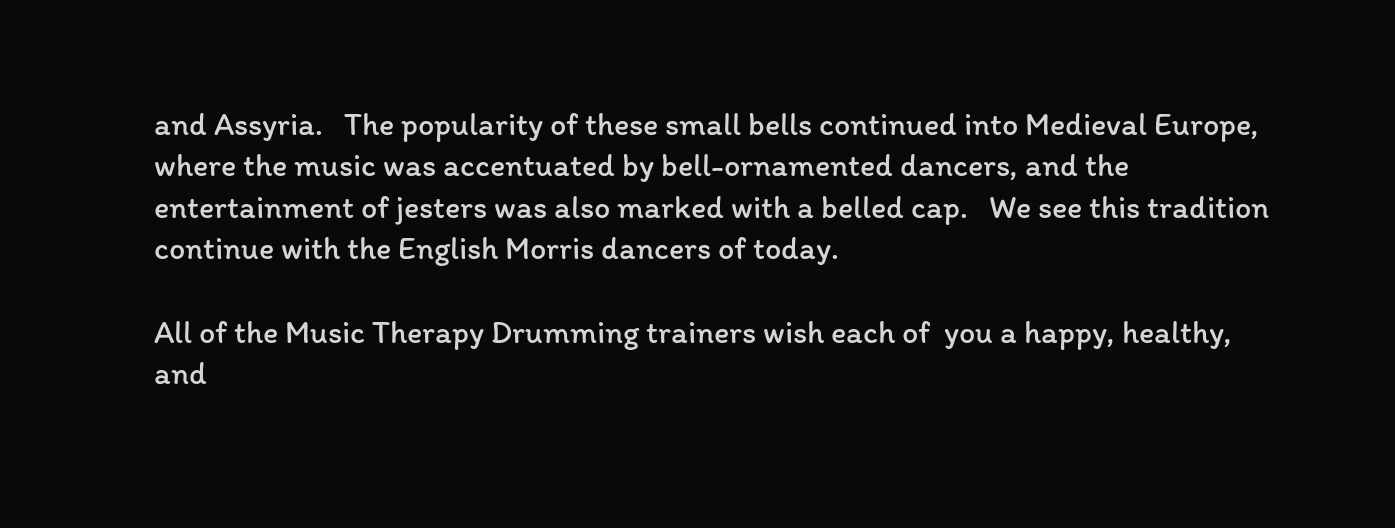and Assyria.   The popularity of these small bells continued into Medieval Europe, where the music was accentuated by bell-ornamented dancers, and the entertainment of jesters was also marked with a belled cap.   We see this tradition continue with the English Morris dancers of today.

All of the Music Therapy Drumming trainers wish each of  you a happy, healthy, and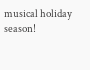musical holiday season!